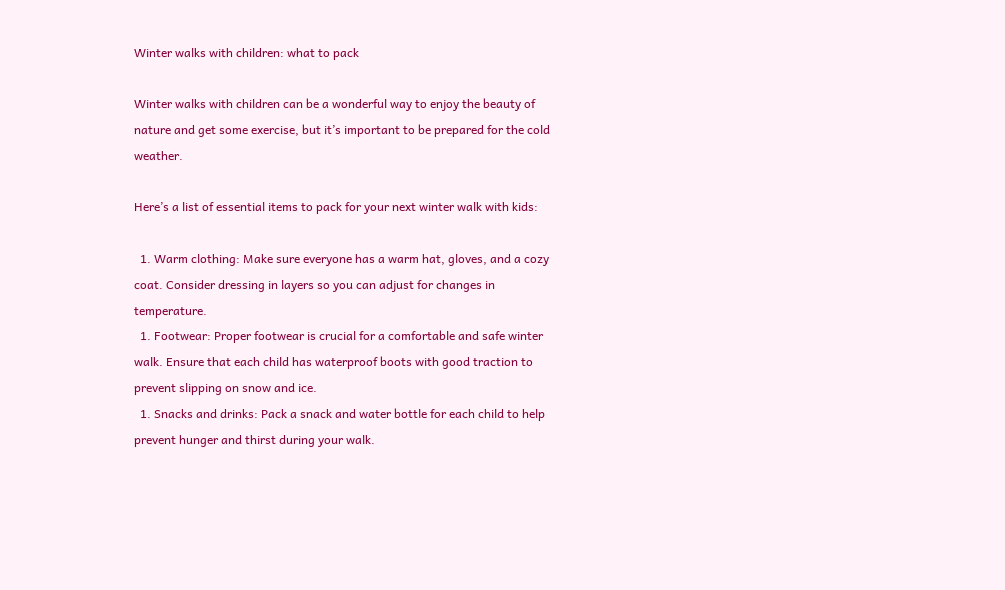Winter walks with children: what to pack

Winter walks with children can be a wonderful way to enjoy the beauty of nature and get some exercise, but it’s important to be prepared for the cold weather.

Here’s a list of essential items to pack for your next winter walk with kids:

  1. Warm clothing: Make sure everyone has a warm hat, gloves, and a cozy coat. Consider dressing in layers so you can adjust for changes in temperature.
  1. Footwear: Proper footwear is crucial for a comfortable and safe winter walk. Ensure that each child has waterproof boots with good traction to prevent slipping on snow and ice.
  1. Snacks and drinks: Pack a snack and water bottle for each child to help prevent hunger and thirst during your walk.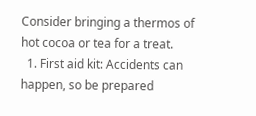Consider bringing a thermos of hot cocoa or tea for a treat.
  1. First aid kit: Accidents can happen, so be prepared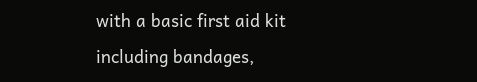with a basic first aid kit including bandages,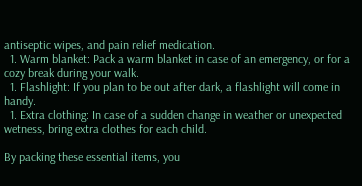antiseptic wipes, and pain relief medication.
  1. Warm blanket: Pack a warm blanket in case of an emergency, or for a cozy break during your walk.
  1. Flashlight: If you plan to be out after dark, a flashlight will come in handy.
  1. Extra clothing: In case of a sudden change in weather or unexpected wetness, bring extra clothes for each child.

By packing these essential items, you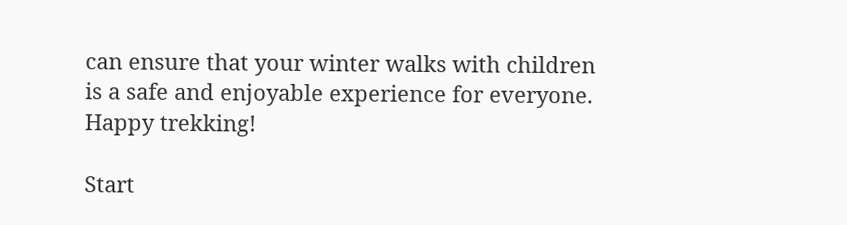can ensure that your winter walks with children is a safe and enjoyable experience for everyone. Happy trekking!

Start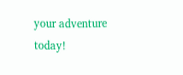your adventure today!